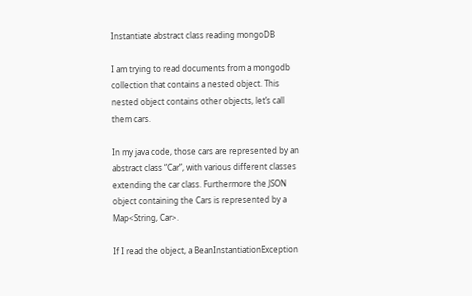Instantiate abstract class reading mongoDB

I am trying to read documents from a mongodb collection that contains a nested object. This nested object contains other objects, let’s call them cars.

In my java code, those cars are represented by an abstract class “Car”, with various different classes extending the car class. Furthermore the JSON object containing the Cars is represented by a Map<String, Car>.

If I read the object, a BeanInstantiationException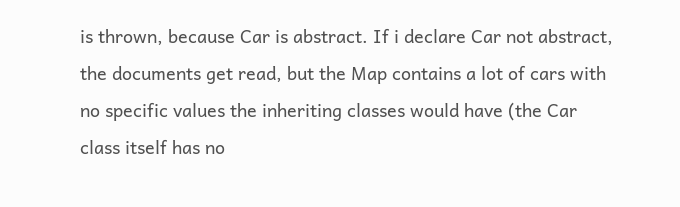is thrown, because Car is abstract. If i declare Car not abstract, the documents get read, but the Map contains a lot of cars with no specific values the inheriting classes would have (the Car class itself has no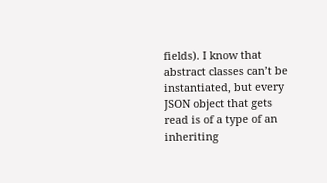fields). I know that abstract classes can’t be instantiated, but every JSON object that gets read is of a type of an inheriting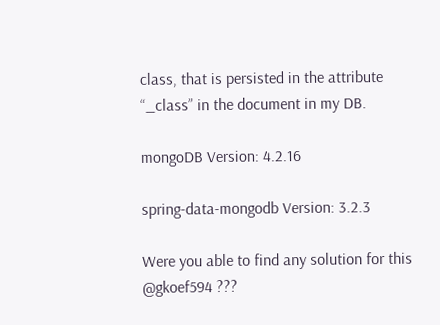class, that is persisted in the attribute “_class” in the document in my DB.

mongoDB Version: 4.2.16

spring-data-mongodb Version: 3.2.3

Were you able to find any solution for this @gkoef594 ???